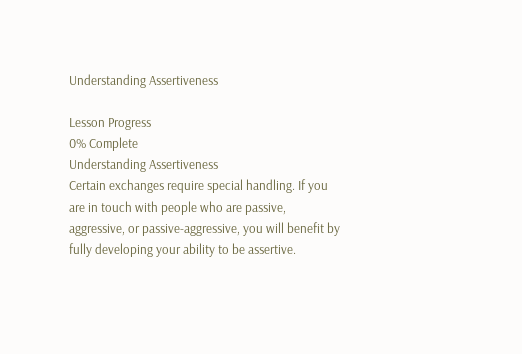Understanding Assertiveness

Lesson Progress
0% Complete
Understanding Assertiveness
Certain exchanges require special handling. If you are in touch with people who are passive, aggressive, or passive-aggressive, you will benefit by fully developing your ability to be assertive.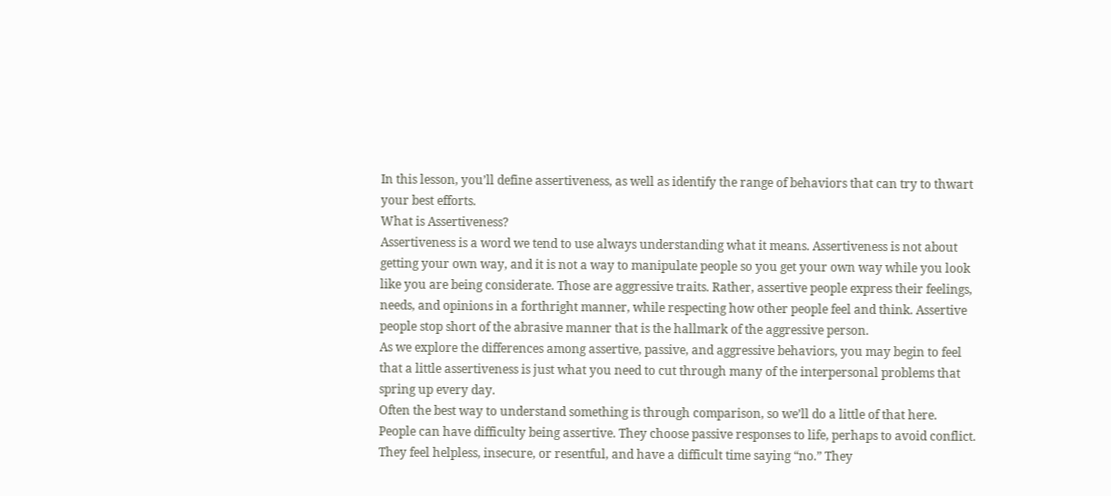In this lesson, you’ll define assertiveness, as well as identify the range of behaviors that can try to thwart your best efforts.
What is Assertiveness?
Assertiveness is a word we tend to use always understanding what it means. Assertiveness is not about getting your own way, and it is not a way to manipulate people so you get your own way while you look like you are being considerate. Those are aggressive traits. Rather, assertive people express their feelings, needs, and opinions in a forthright manner, while respecting how other people feel and think. Assertive people stop short of the abrasive manner that is the hallmark of the aggressive person.
As we explore the differences among assertive, passive, and aggressive behaviors, you may begin to feel that a little assertiveness is just what you need to cut through many of the interpersonal problems that spring up every day.
Often the best way to understand something is through comparison, so we’ll do a little of that here.
People can have difficulty being assertive. They choose passive responses to life, perhaps to avoid conflict. They feel helpless, insecure, or resentful, and have a difficult time saying “no.” They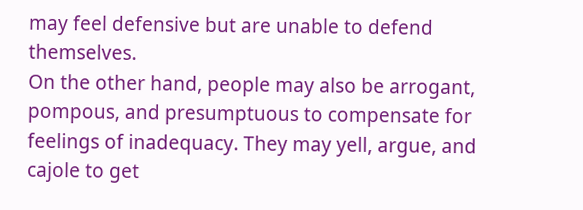may feel defensive but are unable to defend themselves.
On the other hand, people may also be arrogant, pompous, and presumptuous to compensate for feelings of inadequacy. They may yell, argue, and cajole to get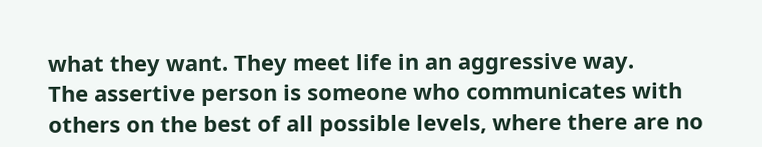what they want. They meet life in an aggressive way.
The assertive person is someone who communicates with others on the best of all possible levels, where there are no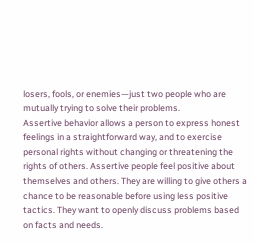losers, fools, or enemies—just two people who are mutually trying to solve their problems.
Assertive behavior allows a person to express honest feelings in a straightforward way, and to exercise personal rights without changing or threatening the rights of others. Assertive people feel positive about themselves and others. They are willing to give others a chance to be reasonable before using less positive tactics. They want to openly discuss problems based on facts and needs.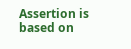Assertion is based on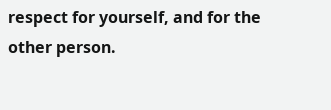respect for yourself, and for the other person.